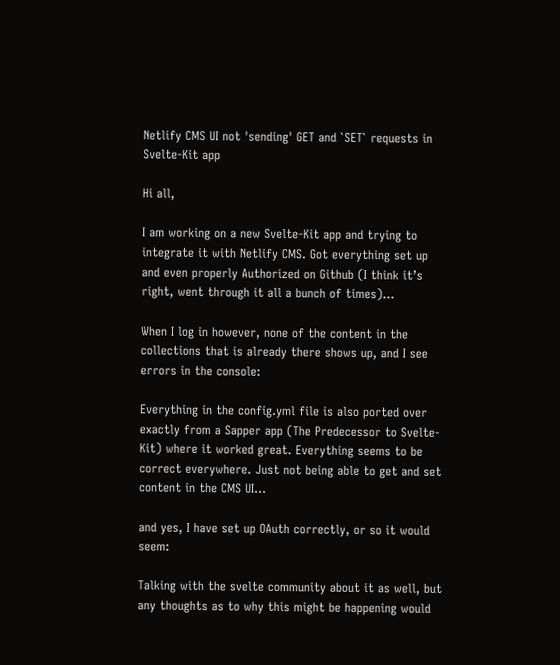Netlify CMS UI not 'sending' GET and `SET` requests in Svelte-Kit app

Hi all,

I am working on a new Svelte-Kit app and trying to integrate it with Netlify CMS. Got everything set up and even properly Authorized on Github (I think it’s right, went through it all a bunch of times)…

When I log in however, none of the content in the collections that is already there shows up, and I see errors in the console:

Everything in the config.yml file is also ported over exactly from a Sapper app (The Predecessor to Svelte-Kit) where it worked great. Everything seems to be correct everywhere. Just not being able to get and set content in the CMS UI…

and yes, I have set up OAuth correctly, or so it would seem:

Talking with the svelte community about it as well, but any thoughts as to why this might be happening would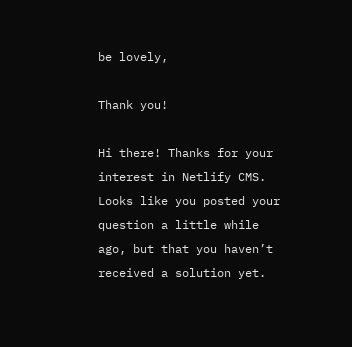be lovely,

Thank you!

Hi there! Thanks for your interest in Netlify CMS. Looks like you posted your question a little while ago, but that you haven’t received a solution yet.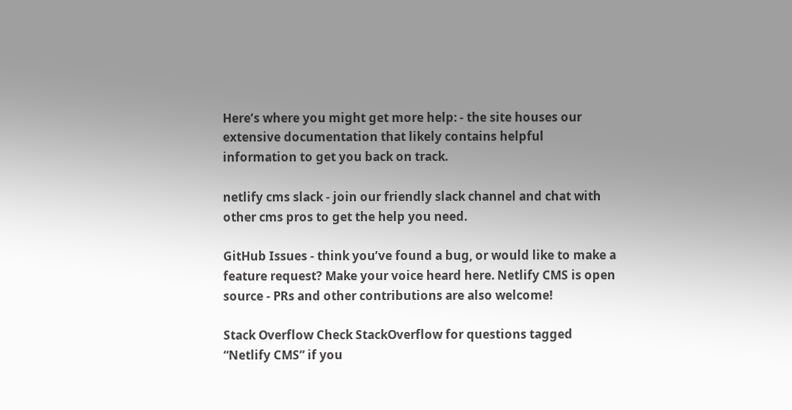Here’s where you might get more help: - the site houses our extensive documentation that likely contains helpful information to get you back on track.

netlify cms slack - join our friendly slack channel and chat with other cms pros to get the help you need.

GitHub Issues - think you’ve found a bug, or would like to make a feature request? Make your voice heard here. Netlify CMS is open source - PRs and other contributions are also welcome!

Stack Overflow Check StackOverflow for questions tagged “Netlify CMS” if you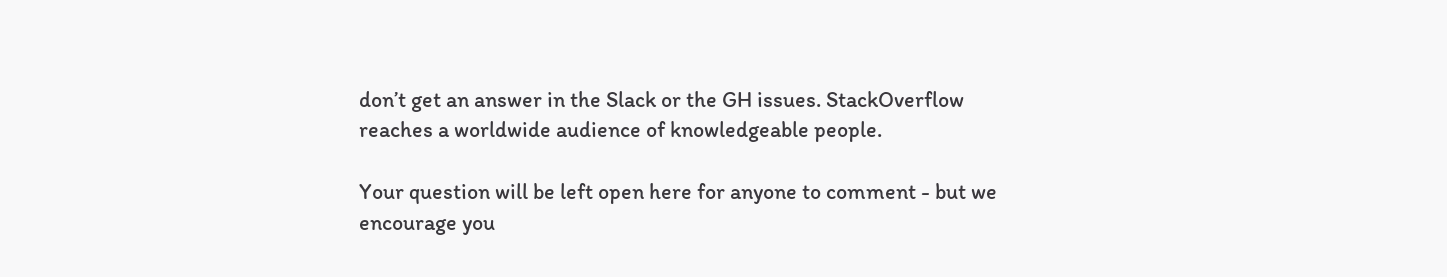don’t get an answer in the Slack or the GH issues. StackOverflow reaches a worldwide audience of knowledgeable people.

Your question will be left open here for anyone to comment - but we encourage you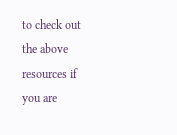to check out the above resources if you are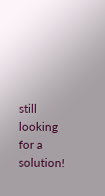still looking for a solution!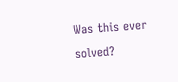Was this ever solved?